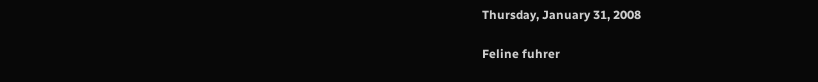Thursday, January 31, 2008

Feline fuhrer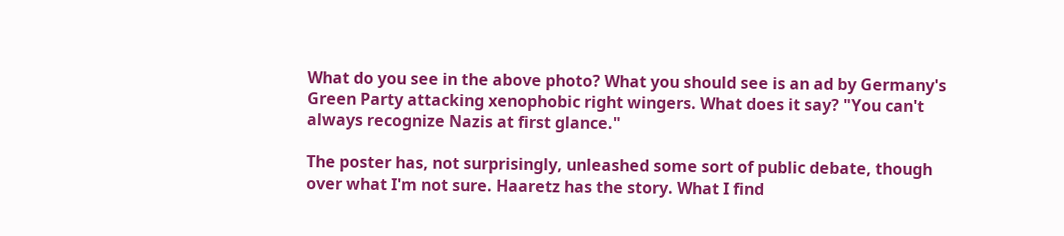What do you see in the above photo? What you should see is an ad by Germany's Green Party attacking xenophobic right wingers. What does it say? "You can't always recognize Nazis at first glance."

The poster has, not surprisingly, unleashed some sort of public debate, though over what I'm not sure. Haaretz has the story. What I find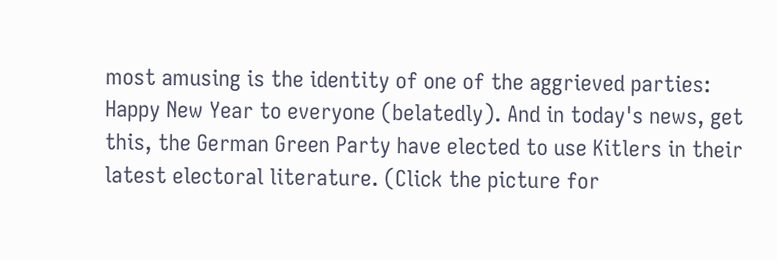most amusing is the identity of one of the aggrieved parties:
Happy New Year to everyone (belatedly). And in today's news, get this, the German Green Party have elected to use Kitlers in their latest electoral literature. (Click the picture for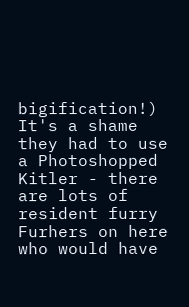bigification!) It's a shame they had to use a Photoshopped Kitler - there are lots of resident furry Furhers on here who would have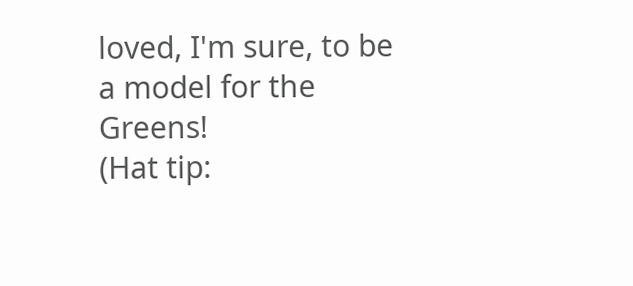loved, I'm sure, to be a model for the Greens!
(Hat tip: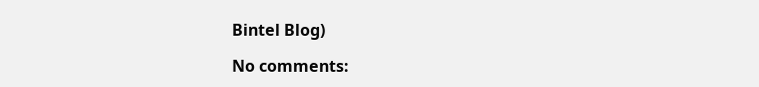Bintel Blog)

No comments: